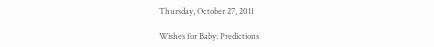Thursday, October 27, 2011

Wishes for Baby: Predictions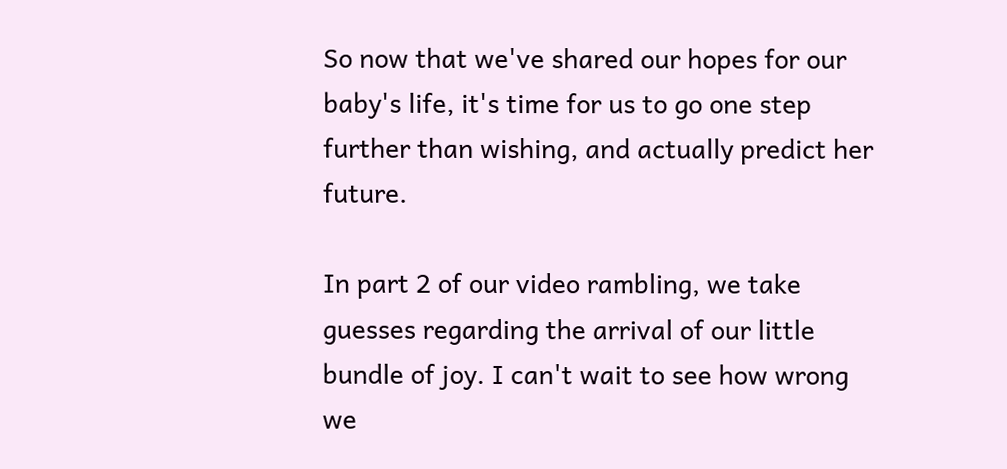So now that we've shared our hopes for our baby's life, it's time for us to go one step further than wishing, and actually predict her future.

In part 2 of our video rambling, we take guesses regarding the arrival of our little bundle of joy. I can't wait to see how wrong we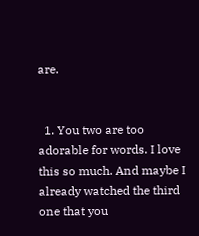are.


  1. You two are too adorable for words. I love this so much. And maybe I already watched the third one that you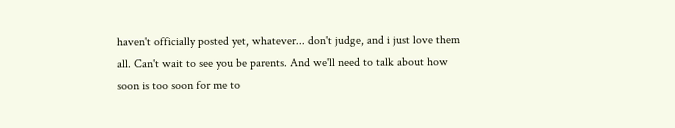haven't officially posted yet, whatever... don't judge, and i just love them all. Can't wait to see you be parents. And we'll need to talk about how soon is too soon for me to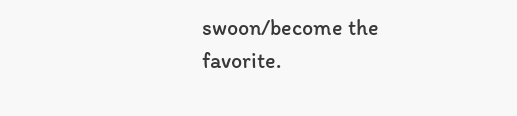swoon/become the favorite.